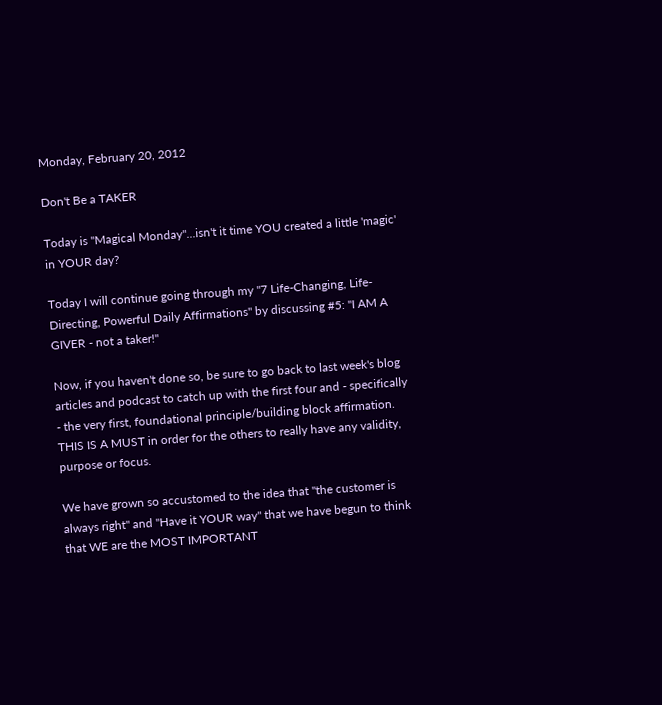Monday, February 20, 2012

Don't Be a TAKER

Today is "Magical Monday"...isn't it time YOU created a little 'magic' in YOUR day?

Today I will continue going through my "7 Life-Changing, Life-Directing, Powerful Daily Affirmations" by discussing #5: "I AM A GIVER - not a taker!"

Now, if you haven't done so, be sure to go back to last week's blog articles and podcast to catch up with the first four and - specifically - the very first, foundational principle/building block affirmation. THIS IS A MUST in order for the others to really have any validity, purpose or focus.

We have grown so accustomed to the idea that "the customer is always right" and "Have it YOUR way" that we have begun to think that WE are the MOST IMPORTANT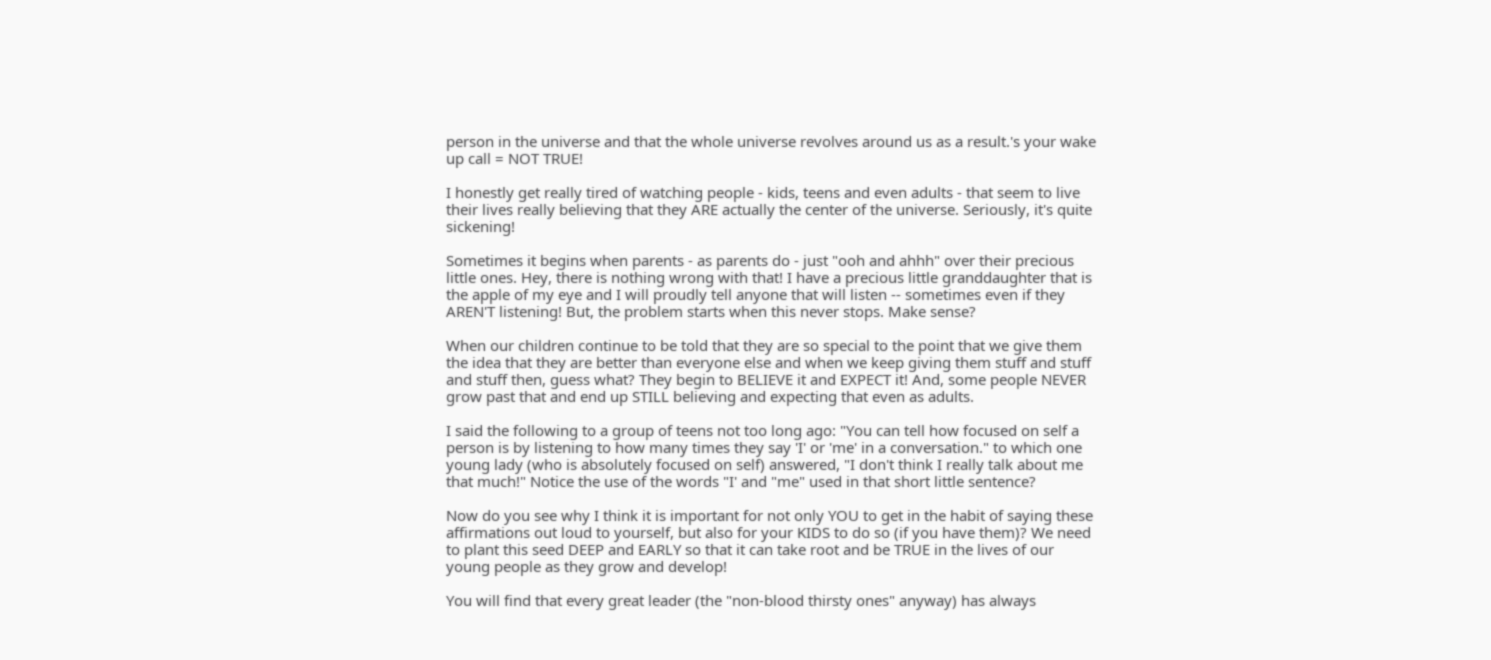person in the universe and that the whole universe revolves around us as a result.'s your wake up call = NOT TRUE!

I honestly get really tired of watching people - kids, teens and even adults - that seem to live their lives really believing that they ARE actually the center of the universe. Seriously, it's quite sickening!

Sometimes it begins when parents - as parents do - just "ooh and ahhh" over their precious little ones. Hey, there is nothing wrong with that! I have a precious little granddaughter that is the apple of my eye and I will proudly tell anyone that will listen -- sometimes even if they AREN'T listening! But, the problem starts when this never stops. Make sense?

When our children continue to be told that they are so special to the point that we give them the idea that they are better than everyone else and when we keep giving them stuff and stuff and stuff then, guess what? They begin to BELIEVE it and EXPECT it! And, some people NEVER grow past that and end up STILL believing and expecting that even as adults.

I said the following to a group of teens not too long ago: "You can tell how focused on self a person is by listening to how many times they say 'I' or 'me' in a conversation." to which one young lady (who is absolutely focused on self) answered, "I don't think I really talk about me that much!" Notice the use of the words "I' and "me" used in that short little sentence?

Now do you see why I think it is important for not only YOU to get in the habit of saying these affirmations out loud to yourself, but also for your KIDS to do so (if you have them)? We need to plant this seed DEEP and EARLY so that it can take root and be TRUE in the lives of our young people as they grow and develop!

You will find that every great leader (the "non-blood thirsty ones" anyway) has always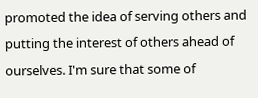promoted the idea of serving others and putting the interest of others ahead of ourselves. I'm sure that some of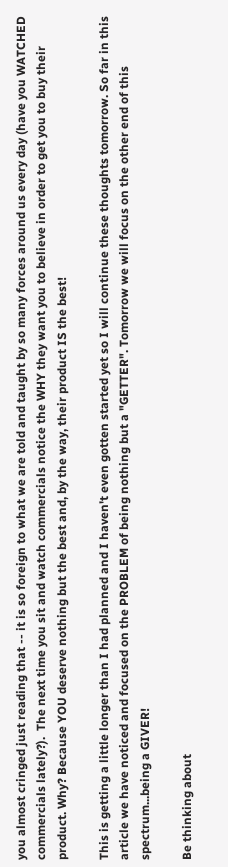you almost cringed just reading that -- it is so foreign to what we are told and taught by so many forces around us every day (have you WATCHED commercials lately?).  The next time you sit and watch commercials notice the WHY they want you to believe in order to get you to buy their product. Why? Because YOU deserve nothing but the best and, by the way, their product IS the best!

This is getting a little longer than I had planned and I haven't even gotten started yet so I will continue these thoughts tomorrow. So far in this article we have noticed and focused on the PROBLEM of being nothing but a "GETTER". Tomorrow we will focus on the other end of this spectrum...being a GIVER!

Be thinking about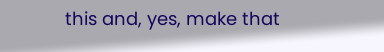this and, yes, make that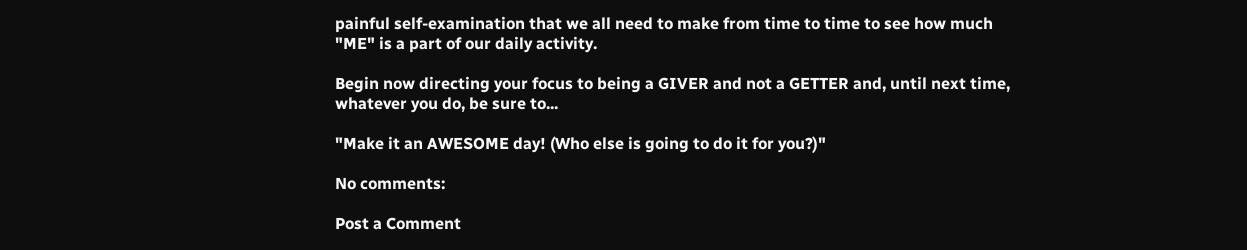painful self-examination that we all need to make from time to time to see how much "ME" is a part of our daily activity.

Begin now directing your focus to being a GIVER and not a GETTER and, until next time, whatever you do, be sure to...

"Make it an AWESOME day! (Who else is going to do it for you?)"

No comments:

Post a Comment